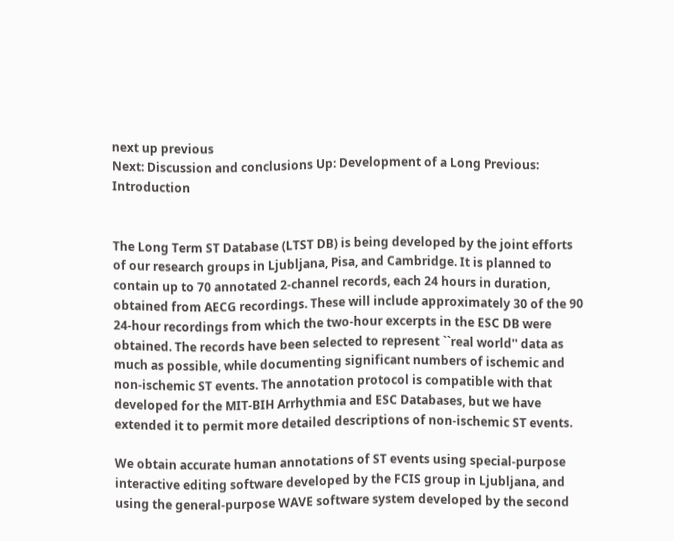next up previous
Next: Discussion and conclusions Up: Development of a Long Previous: Introduction


The Long Term ST Database (LTST DB) is being developed by the joint efforts of our research groups in Ljubljana, Pisa, and Cambridge. It is planned to contain up to 70 annotated 2-channel records, each 24 hours in duration, obtained from AECG recordings. These will include approximately 30 of the 90 24-hour recordings from which the two-hour excerpts in the ESC DB were obtained. The records have been selected to represent ``real world'' data as much as possible, while documenting significant numbers of ischemic and non-ischemic ST events. The annotation protocol is compatible with that developed for the MIT-BIH Arrhythmia and ESC Databases, but we have extended it to permit more detailed descriptions of non-ischemic ST events.

We obtain accurate human annotations of ST events using special-purpose interactive editing software developed by the FCIS group in Ljubljana, and using the general-purpose WAVE software system developed by the second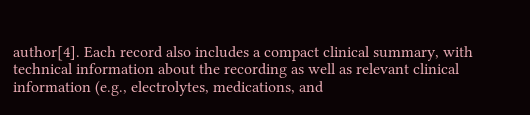author[4]. Each record also includes a compact clinical summary, with technical information about the recording as well as relevant clinical information (e.g., electrolytes, medications, and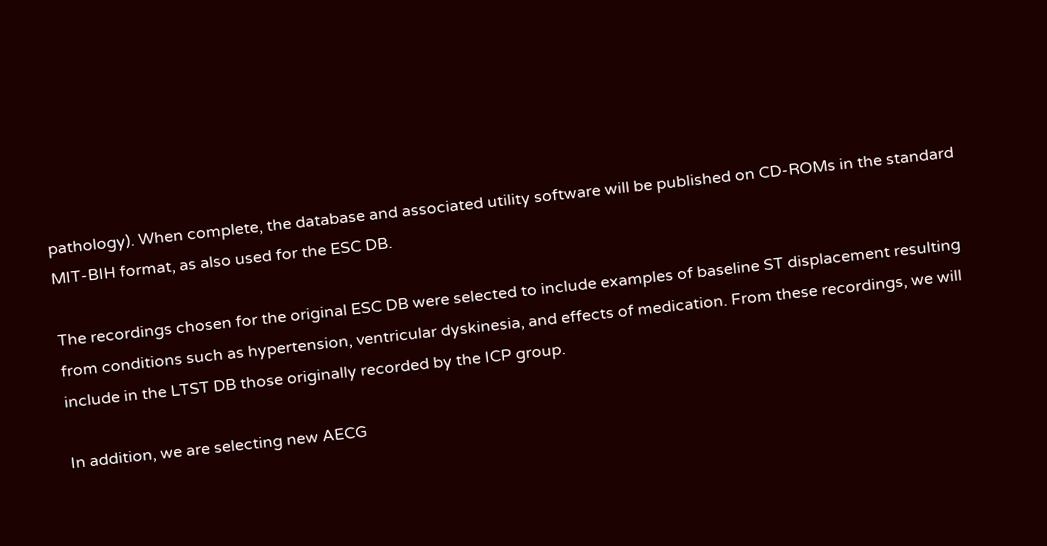pathology). When complete, the database and associated utility software will be published on CD-ROMs in the standard MIT-BIH format, as also used for the ESC DB.

The recordings chosen for the original ESC DB were selected to include examples of baseline ST displacement resulting from conditions such as hypertension, ventricular dyskinesia, and effects of medication. From these recordings, we will include in the LTST DB those originally recorded by the ICP group.

In addition, we are selecting new AECG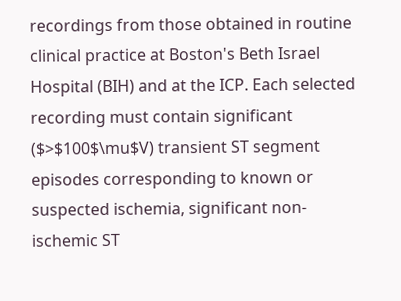recordings from those obtained in routine clinical practice at Boston's Beth Israel Hospital (BIH) and at the ICP. Each selected recording must contain significant ($>$100$\mu$V) transient ST segment episodes corresponding to known or suspected ischemia, significant non-ischemic ST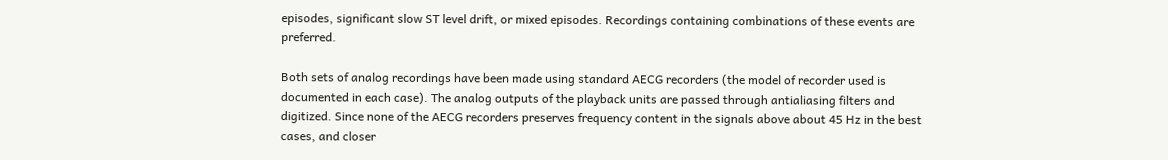episodes, significant slow ST level drift, or mixed episodes. Recordings containing combinations of these events are preferred.

Both sets of analog recordings have been made using standard AECG recorders (the model of recorder used is documented in each case). The analog outputs of the playback units are passed through antialiasing filters and digitized. Since none of the AECG recorders preserves frequency content in the signals above about 45 Hz in the best cases, and closer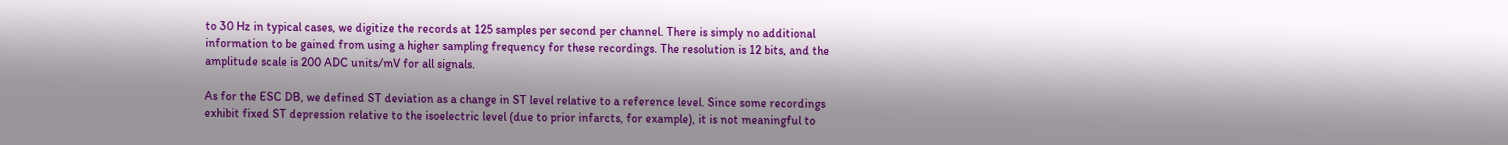to 30 Hz in typical cases, we digitize the records at 125 samples per second per channel. There is simply no additional information to be gained from using a higher sampling frequency for these recordings. The resolution is 12 bits, and the amplitude scale is 200 ADC units/mV for all signals.

As for the ESC DB, we defined ST deviation as a change in ST level relative to a reference level. Since some recordings exhibit fixed ST depression relative to the isoelectric level (due to prior infarcts, for example), it is not meaningful to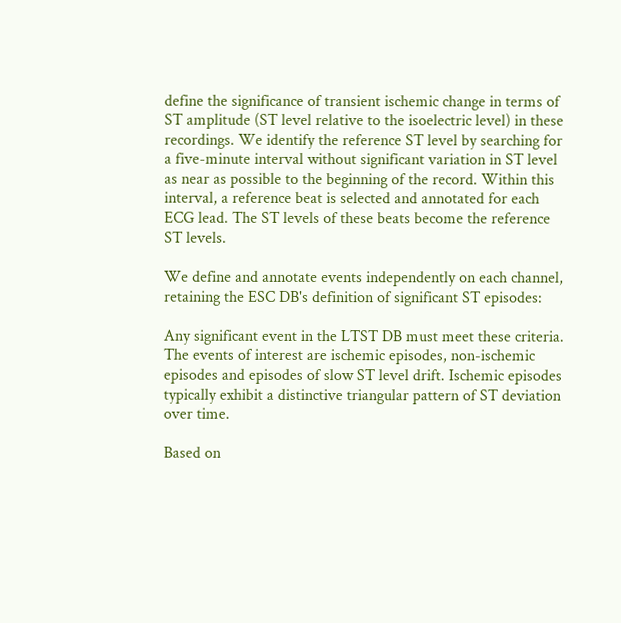define the significance of transient ischemic change in terms of ST amplitude (ST level relative to the isoelectric level) in these recordings. We identify the reference ST level by searching for a five-minute interval without significant variation in ST level as near as possible to the beginning of the record. Within this interval, a reference beat is selected and annotated for each ECG lead. The ST levels of these beats become the reference ST levels.

We define and annotate events independently on each channel, retaining the ESC DB's definition of significant ST episodes:

Any significant event in the LTST DB must meet these criteria. The events of interest are ischemic episodes, non-ischemic episodes and episodes of slow ST level drift. Ischemic episodes typically exhibit a distinctive triangular pattern of ST deviation over time.

Based on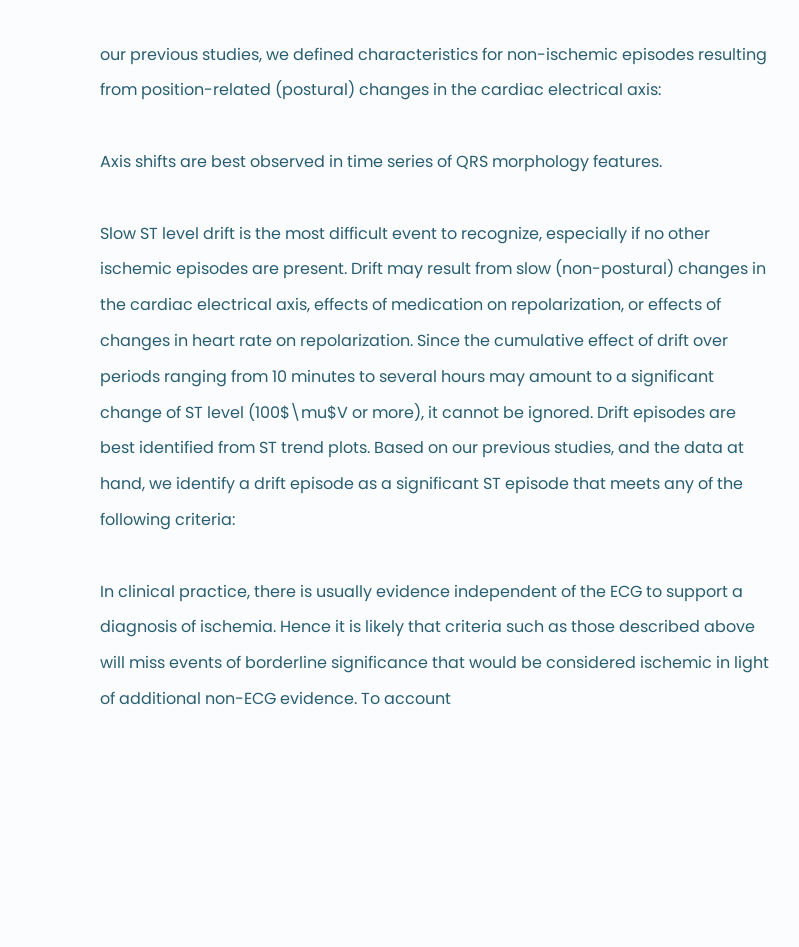our previous studies, we defined characteristics for non-ischemic episodes resulting from position-related (postural) changes in the cardiac electrical axis:

Axis shifts are best observed in time series of QRS morphology features.

Slow ST level drift is the most difficult event to recognize, especially if no other ischemic episodes are present. Drift may result from slow (non-postural) changes in the cardiac electrical axis, effects of medication on repolarization, or effects of changes in heart rate on repolarization. Since the cumulative effect of drift over periods ranging from 10 minutes to several hours may amount to a significant change of ST level (100$\mu$V or more), it cannot be ignored. Drift episodes are best identified from ST trend plots. Based on our previous studies, and the data at hand, we identify a drift episode as a significant ST episode that meets any of the following criteria:

In clinical practice, there is usually evidence independent of the ECG to support a diagnosis of ischemia. Hence it is likely that criteria such as those described above will miss events of borderline significance that would be considered ischemic in light of additional non-ECG evidence. To account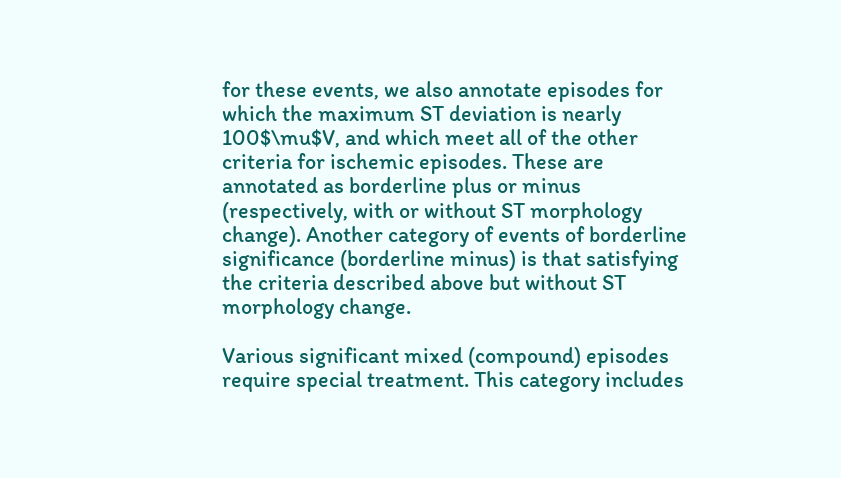for these events, we also annotate episodes for which the maximum ST deviation is nearly 100$\mu$V, and which meet all of the other criteria for ischemic episodes. These are annotated as borderline plus or minus (respectively, with or without ST morphology change). Another category of events of borderline significance (borderline minus) is that satisfying the criteria described above but without ST morphology change.

Various significant mixed (compound) episodes require special treatment. This category includes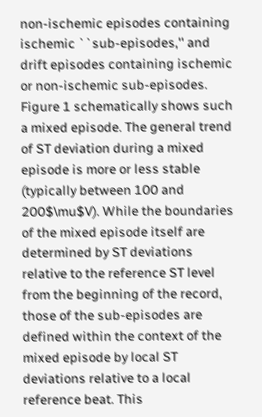non-ischemic episodes containing ischemic ``sub-episodes,'' and drift episodes containing ischemic or non-ischemic sub-episodes. Figure 1 schematically shows such a mixed episode. The general trend of ST deviation during a mixed episode is more or less stable (typically between 100 and 200$\mu$V). While the boundaries of the mixed episode itself are determined by ST deviations relative to the reference ST level from the beginning of the record, those of the sub-episodes are defined within the context of the mixed episode by local ST deviations relative to a local reference beat. This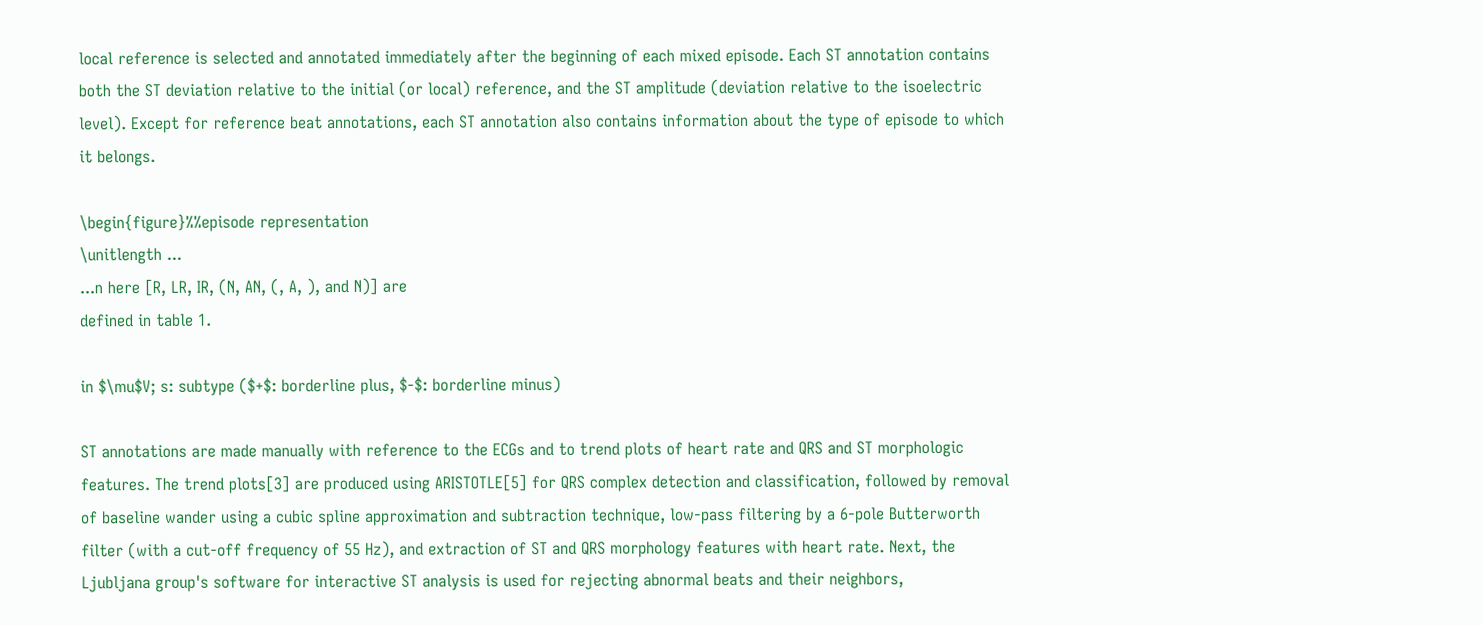local reference is selected and annotated immediately after the beginning of each mixed episode. Each ST annotation contains both the ST deviation relative to the initial (or local) reference, and the ST amplitude (deviation relative to the isoelectric level). Except for reference beat annotations, each ST annotation also contains information about the type of episode to which it belongs.

\begin{figure}%%episode representation
\unitlength ...
...n here [R, LR, IR, (N, AN, (, A, ), and N)] are
defined in table 1.

in $\mu$V; s: subtype ($+$: borderline plus, $-$: borderline minus)

ST annotations are made manually with reference to the ECGs and to trend plots of heart rate and QRS and ST morphologic features. The trend plots[3] are produced using ARISTOTLE[5] for QRS complex detection and classification, followed by removal of baseline wander using a cubic spline approximation and subtraction technique, low-pass filtering by a 6-pole Butterworth filter (with a cut-off frequency of 55 Hz), and extraction of ST and QRS morphology features with heart rate. Next, the Ljubljana group's software for interactive ST analysis is used for rejecting abnormal beats and their neighbors,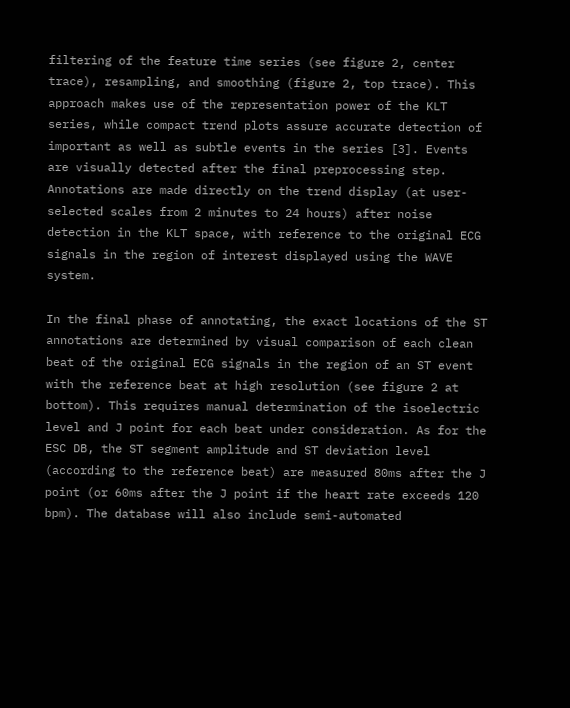filtering of the feature time series (see figure 2, center trace), resampling, and smoothing (figure 2, top trace). This approach makes use of the representation power of the KLT series, while compact trend plots assure accurate detection of important as well as subtle events in the series [3]. Events are visually detected after the final preprocessing step. Annotations are made directly on the trend display (at user-selected scales from 2 minutes to 24 hours) after noise detection in the KLT space, with reference to the original ECG signals in the region of interest displayed using the WAVE system.

In the final phase of annotating, the exact locations of the ST annotations are determined by visual comparison of each clean beat of the original ECG signals in the region of an ST event with the reference beat at high resolution (see figure 2 at bottom). This requires manual determination of the isoelectric level and J point for each beat under consideration. As for the ESC DB, the ST segment amplitude and ST deviation level (according to the reference beat) are measured 80ms after the J point (or 60ms after the J point if the heart rate exceeds 120 bpm). The database will also include semi-automated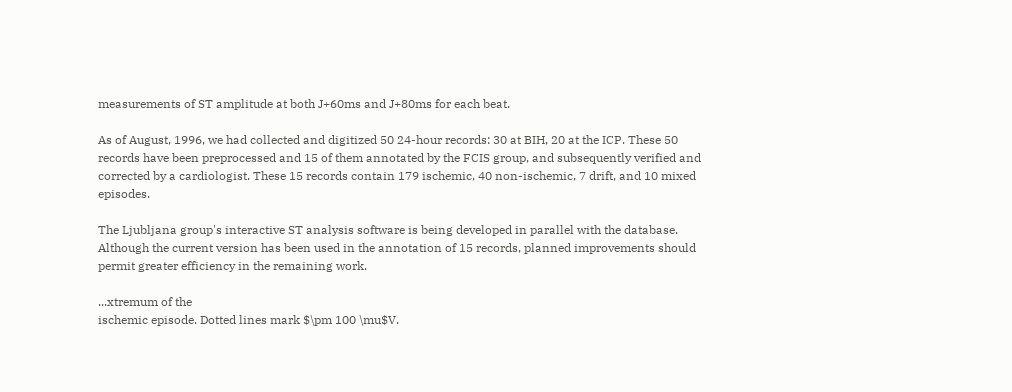measurements of ST amplitude at both J+60ms and J+80ms for each beat.

As of August, 1996, we had collected and digitized 50 24-hour records: 30 at BIH, 20 at the ICP. These 50 records have been preprocessed and 15 of them annotated by the FCIS group, and subsequently verified and corrected by a cardiologist. These 15 records contain 179 ischemic, 40 non-ischemic, 7 drift, and 10 mixed episodes.

The Ljubljana group's interactive ST analysis software is being developed in parallel with the database. Although the current version has been used in the annotation of 15 records, planned improvements should permit greater efficiency in the remaining work.

...xtremum of the
ischemic episode. Dotted lines mark $\pm 100 \mu$V.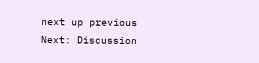next up previous
Next: Discussion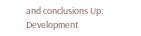and conclusions Up: Development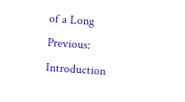of a Long Previous: Introduction